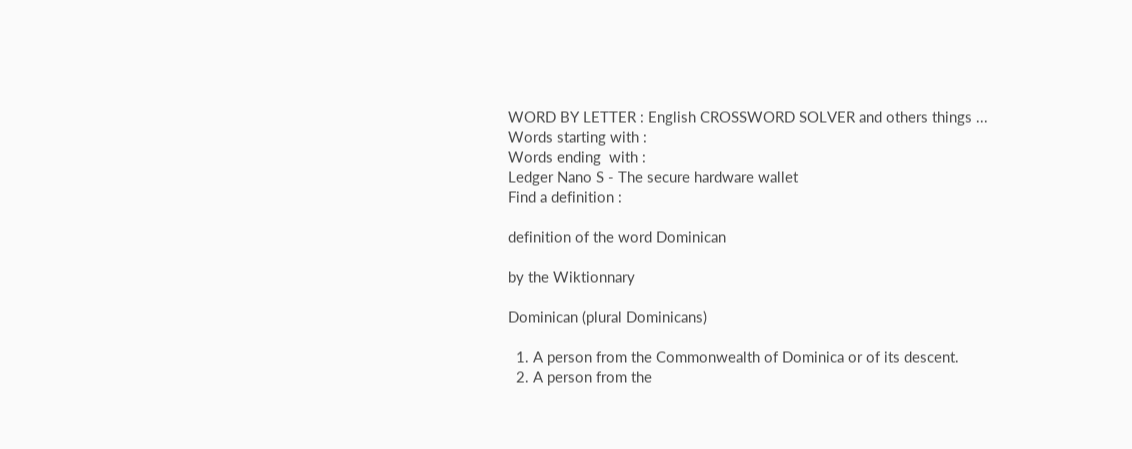WORD BY LETTER : English CROSSWORD SOLVER and others things ...
Words starting with :
Words ending  with :
Ledger Nano S - The secure hardware wallet
Find a definition :

definition of the word Dominican

by the Wiktionnary

Dominican (plural Dominicans)

  1. A person from the Commonwealth of Dominica or of its descent.
  2. A person from the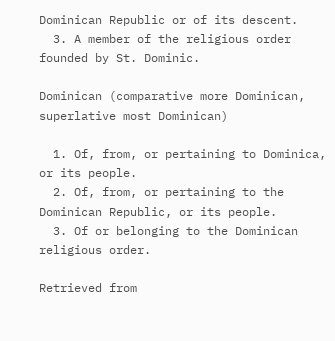Dominican Republic or of its descent.
  3. A member of the religious order founded by St. Dominic.

Dominican (comparative more Dominican, superlative most Dominican)

  1. Of, from, or pertaining to Dominica, or its people.
  2. Of, from, or pertaining to the Dominican Republic, or its people.
  3. Of or belonging to the Dominican religious order.

Retrieved from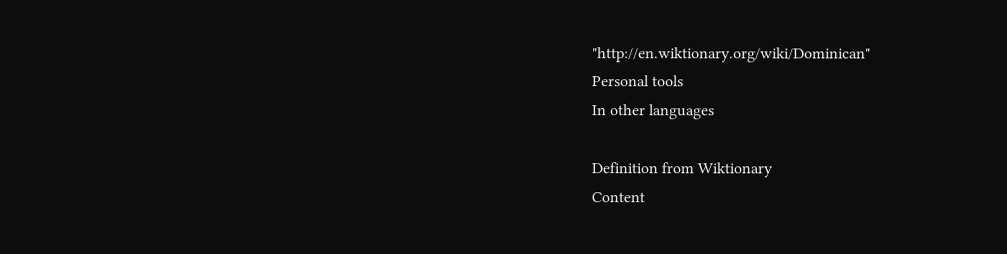"http://en.wiktionary.org/wiki/Dominican"
Personal tools
In other languages

Definition from Wiktionary
Content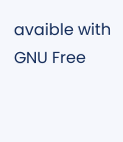avaible with GNU Free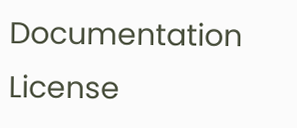Documentation License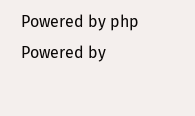Powered by php Powered by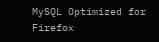MySQL Optimized for Firefox